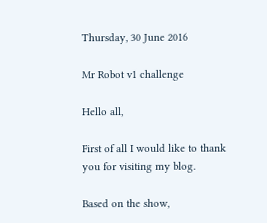Thursday, 30 June 2016

Mr Robot v1 challenge

Hello all,

First of all I would like to thank you for visiting my blog.

Based on the show,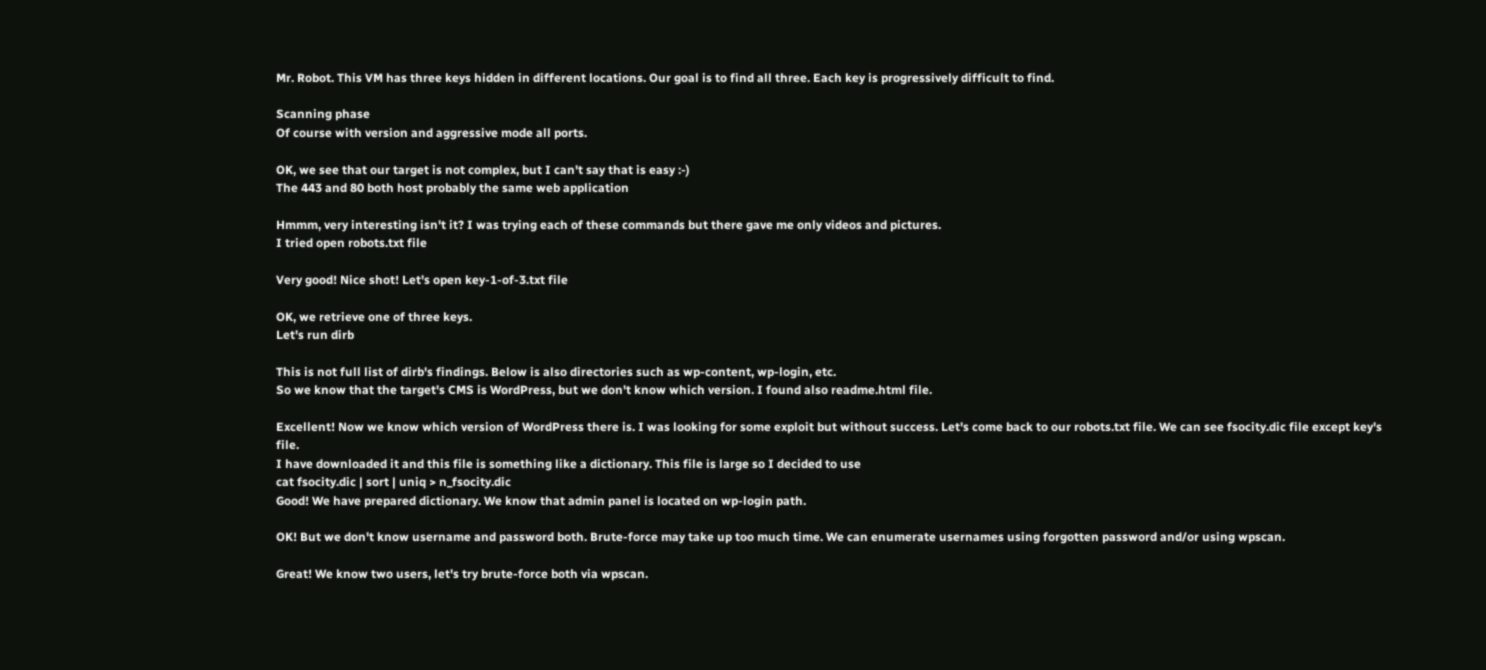Mr. Robot. This VM has three keys hidden in different locations. Our goal is to find all three. Each key is progressively difficult to find.

Scanning phase
Of course with version and aggressive mode all ports.

OK, we see that our target is not complex, but I can't say that is easy :-)
The 443 and 80 both host probably the same web application

Hmmm, very interesting isn't it? I was trying each of these commands but there gave me only videos and pictures.
I tried open robots.txt file

Very good! Nice shot! Let's open key-1-of-3.txt file

OK, we retrieve one of three keys.
Let's run dirb

This is not full list of dirb's findings. Below is also directories such as wp-content, wp-login, etc.
So we know that the target's CMS is WordPress, but we don't know which version. I found also readme.html file.

Excellent! Now we know which version of WordPress there is. I was looking for some exploit but without success. Let's come back to our robots.txt file. We can see fsocity.dic file except key's file.
I have downloaded it and this file is something like a dictionary. This file is large so I decided to use
cat fsocity.dic | sort | uniq > n_fsocity.dic
Good! We have prepared dictionary. We know that admin panel is located on wp-login path.

OK! But we don't know username and password both. Brute-force may take up too much time. We can enumerate usernames using forgotten password and/or using wpscan.

Great! We know two users, let's try brute-force both via wpscan.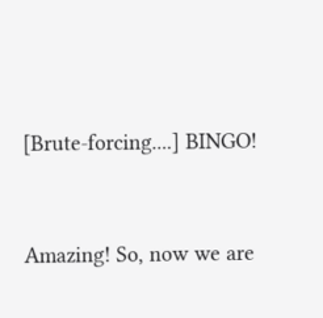[Brute-forcing....] BINGO!


Amazing! So, now we are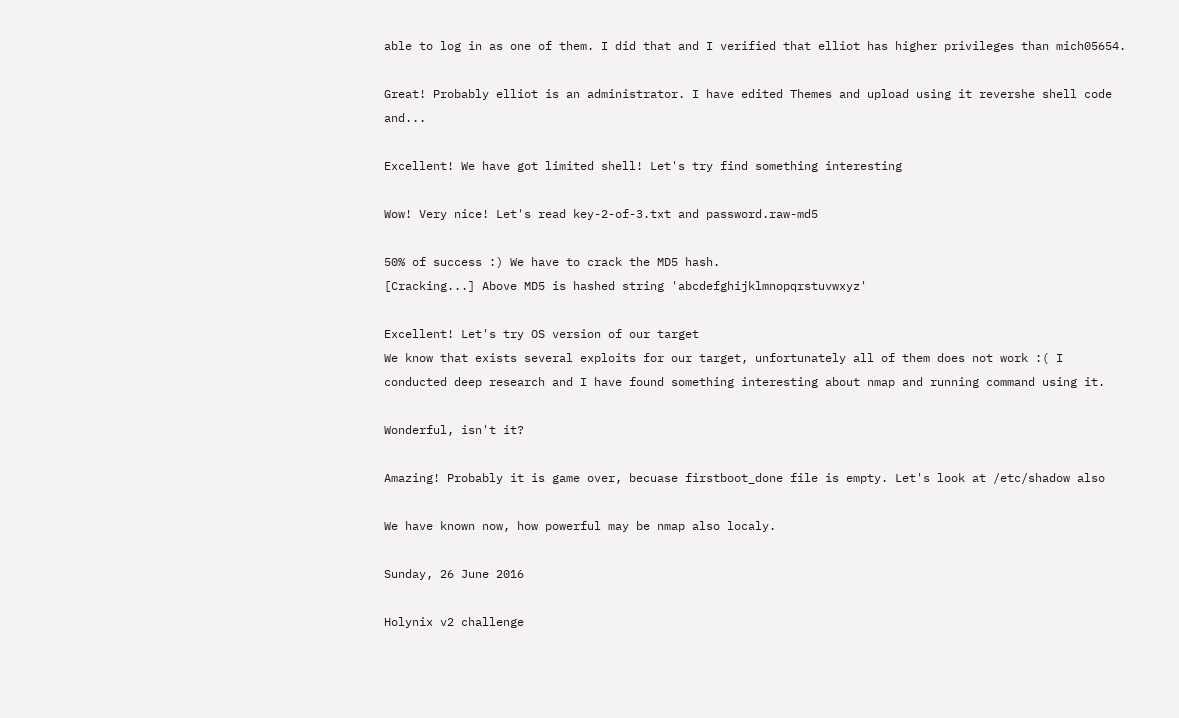able to log in as one of them. I did that and I verified that elliot has higher privileges than mich05654.

Great! Probably elliot is an administrator. I have edited Themes and upload using it revershe shell code and...

Excellent! We have got limited shell! Let's try find something interesting

Wow! Very nice! Let's read key-2-of-3.txt and password.raw-md5

50% of success :) We have to crack the MD5 hash.
[Cracking...] Above MD5 is hashed string 'abcdefghijklmnopqrstuvwxyz'

Excellent! Let's try OS version of our target
We know that exists several exploits for our target, unfortunately all of them does not work :( I conducted deep research and I have found something interesting about nmap and running command using it.

Wonderful, isn't it?

Amazing! Probably it is game over, becuase firstboot_done file is empty. Let's look at /etc/shadow also

We have known now, how powerful may be nmap also localy.

Sunday, 26 June 2016

Holynix v2 challenge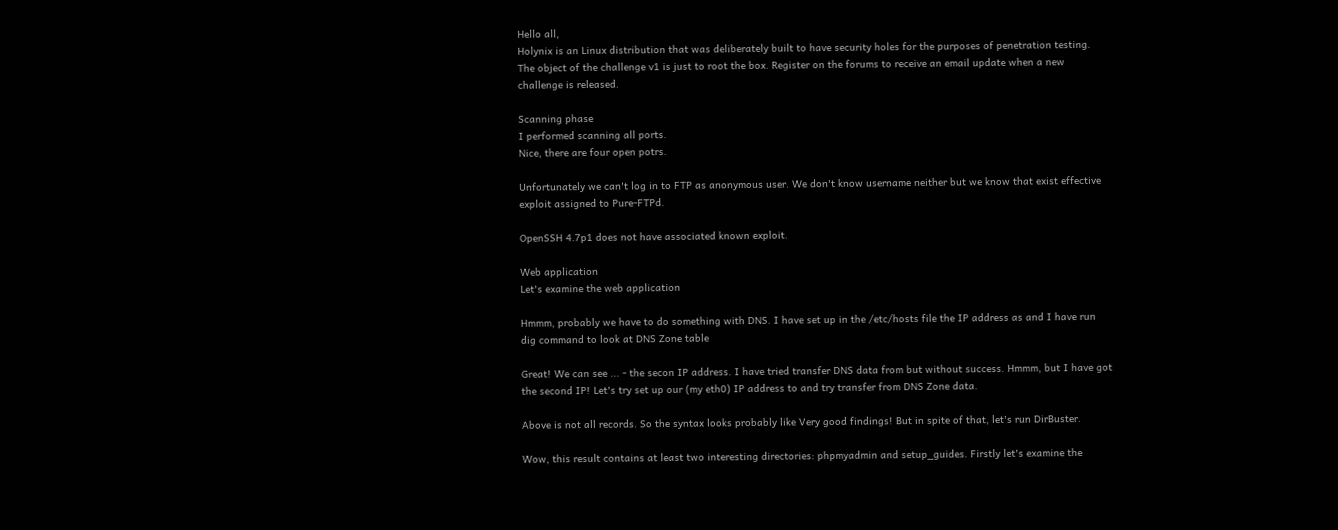Hello all,
Holynix is an Linux distribution that was deliberately built to have security holes for the purposes of penetration testing. The object of the challenge v1 is just to root the box. Register on the forums to receive an email update when a new challenge is released.

Scanning phase
I performed scanning all ports.
Nice, there are four open potrs.

Unfortunately we can't log in to FTP as anonymous user. We don't know username neither but we know that exist effective exploit assigned to Pure-FTPd.

OpenSSH 4.7p1 does not have associated known exploit.

Web application
Let's examine the web application

Hmmm, probably we have to do something with DNS. I have set up in the /etc/hosts file the IP address as and I have run dig command to look at DNS Zone table

Great! We can see ... - the secon IP address. I have tried transfer DNS data from but without success. Hmmm, but I have got the second IP! Let's try set up our (my eth0) IP address to and try transfer from DNS Zone data.

Above is not all records. So the syntax looks probably like Very good findings! But in spite of that, let's run DirBuster.

Wow, this result contains at least two interesting directories: phpmyadmin and setup_guides. Firstly let's examine the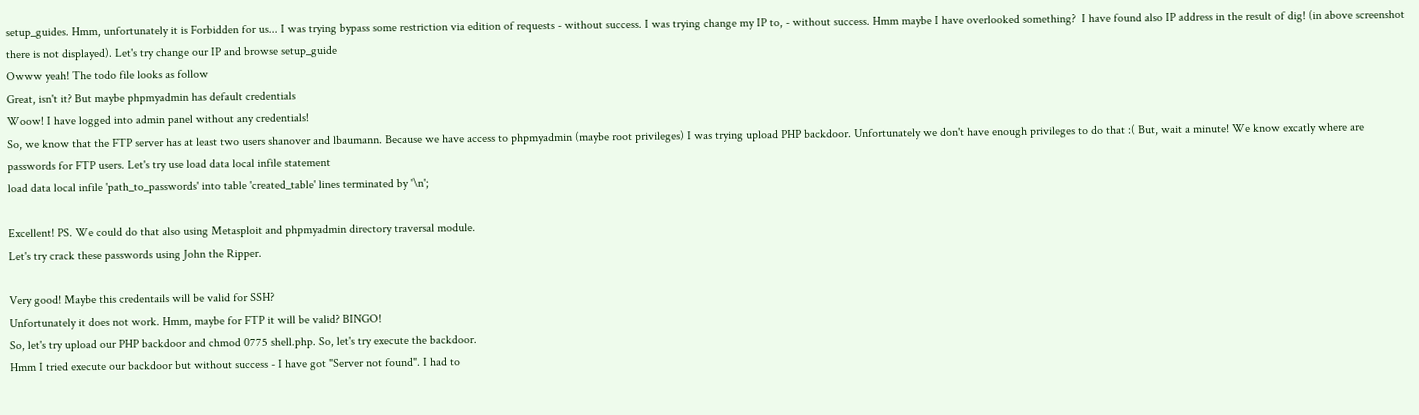setup_guides. Hmm, unfortunately it is Forbidden for us... I was trying bypass some restriction via edition of requests - without success. I was trying change my IP to, - without success. Hmm maybe I have overlooked something?  I have found also IP address in the result of dig! (in above screenshot there is not displayed). Let's try change our IP and browse setup_guide
Owww yeah! The todo file looks as follow
Great, isn't it? But maybe phpmyadmin has default credentials
Woow! I have logged into admin panel without any credentials!
So, we know that the FTP server has at least two users shanover and lbaumann. Because we have access to phpmyadmin (maybe root privileges) I was trying upload PHP backdoor. Unfortunately we don't have enough privileges to do that :( But, wait a minute! We know excatly where are passwords for FTP users. Let's try use load data local infile statement
load data local infile 'path_to_passwords' into table 'created_table' lines terminated by '\n';

Excellent! PS. We could do that also using Metasploit and phpmyadmin directory traversal module.
Let's try crack these passwords using John the Ripper.

Very good! Maybe this credentails will be valid for SSH?
Unfortunately it does not work. Hmm, maybe for FTP it will be valid? BINGO!
So, let's try upload our PHP backdoor and chmod 0775 shell.php. So, let's try execute the backdoor.
Hmm I tried execute our backdoor but without success - I have got "Server not found". I had to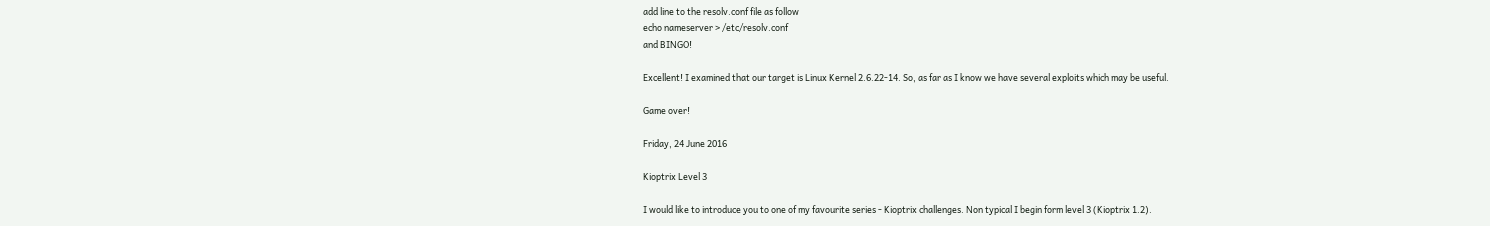add line to the resolv.conf file as follow
echo nameserver > /etc/resolv.conf
and BINGO!

Excellent! I examined that our target is Linux Kernel 2.6.22-14. So, as far as I know we have several exploits which may be useful.

Game over!

Friday, 24 June 2016

Kioptrix Level 3

I would like to introduce you to one of my favourite series - Kioptrix challenges. Non typical I begin form level 3 (Kioptrix 1.2).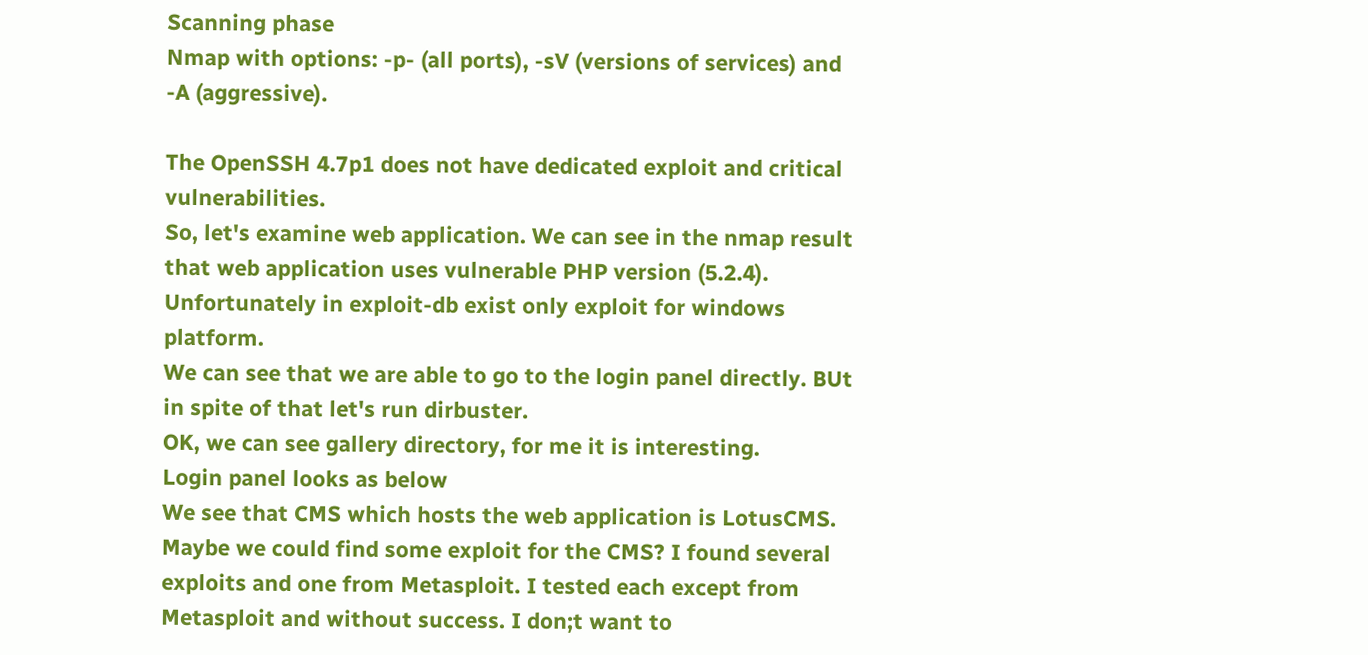Scanning phase
Nmap with options: -p- (all ports), -sV (versions of services) and -A (aggressive).

The OpenSSH 4.7p1 does not have dedicated exploit and critical vulnerabilities.
So, let's examine web application. We can see in the nmap result that web application uses vulnerable PHP version (5.2.4). Unfortunately in exploit-db exist only exploit for windows platform.
We can see that we are able to go to the login panel directly. BUt in spite of that let's run dirbuster.
OK, we can see gallery directory, for me it is interesting.
Login panel looks as below
We see that CMS which hosts the web application is LotusCMS. Maybe we could find some exploit for the CMS? I found several exploits and one from Metasploit. I tested each except from Metasploit and without success. I don;t want to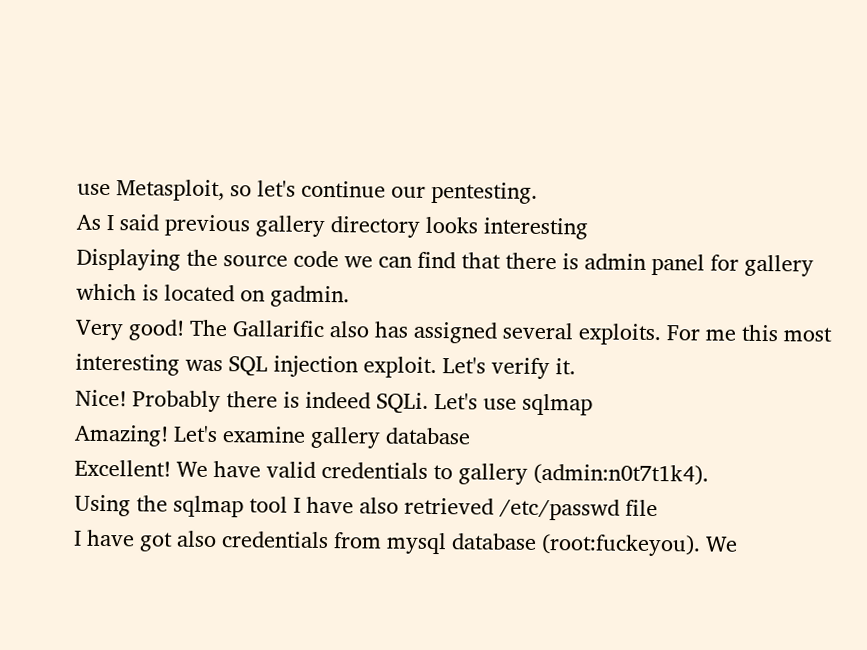use Metasploit, so let's continue our pentesting.
As I said previous gallery directory looks interesting
Displaying the source code we can find that there is admin panel for gallery which is located on gadmin.
Very good! The Gallarific also has assigned several exploits. For me this most interesting was SQL injection exploit. Let's verify it.
Nice! Probably there is indeed SQLi. Let's use sqlmap
Amazing! Let's examine gallery database
Excellent! We have valid credentials to gallery (admin:n0t7t1k4).
Using the sqlmap tool I have also retrieved /etc/passwd file
I have got also credentials from mysql database (root:fuckeyou). We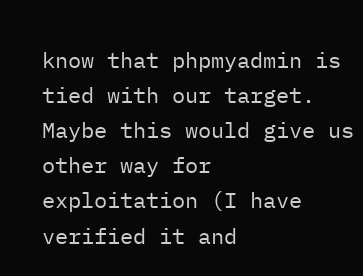know that phpmyadmin is tied with our target. Maybe this would give us other way for exploitation (I have verified it and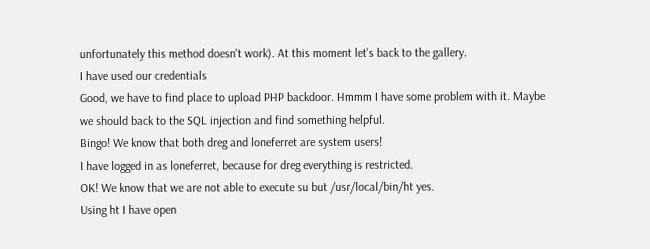unfortunately this method doesn't work). At this moment let's back to the gallery.
I have used our credentials
Good, we have to find place to upload PHP backdoor. Hmmm I have some problem with it. Maybe we should back to the SQL injection and find something helpful.
Bingo! We know that both dreg and loneferret are system users!
I have logged in as loneferret, because for dreg everything is restricted.
OK! We know that we are not able to execute su but /usr/local/bin/ht yes.
Using ht I have open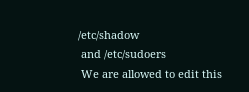/etc/shadow
 and /etc/sudoers
 We are allowed to edit this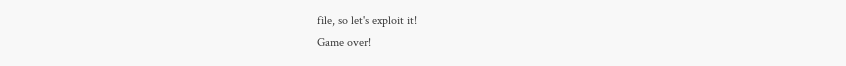file, so let's exploit it!
Game over!